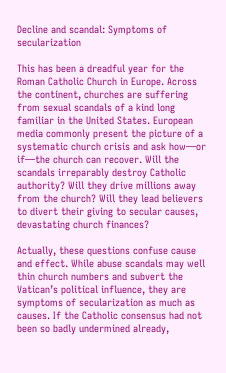Decline and scandal: Symptoms of secularization

This has been a dreadful year for the Roman Catholic Church in Europe. Across the continent, churches are suffering from sexual scandals of a kind long familiar in the United States. European media commonly present the picture of a systematic church crisis and ask how—or if—the church can recover. Will the scandals irreparably destroy Catholic authority? Will they drive millions away from the church? Will they lead believers to divert their giving to secular causes, devastating church finances?

Actually, these questions confuse cause and effect. While abuse scandals may well thin church numbers and subvert the Vatican’s political influence, they are symptoms of secularization as much as causes. If the Catholic consensus had not been so badly undermined already,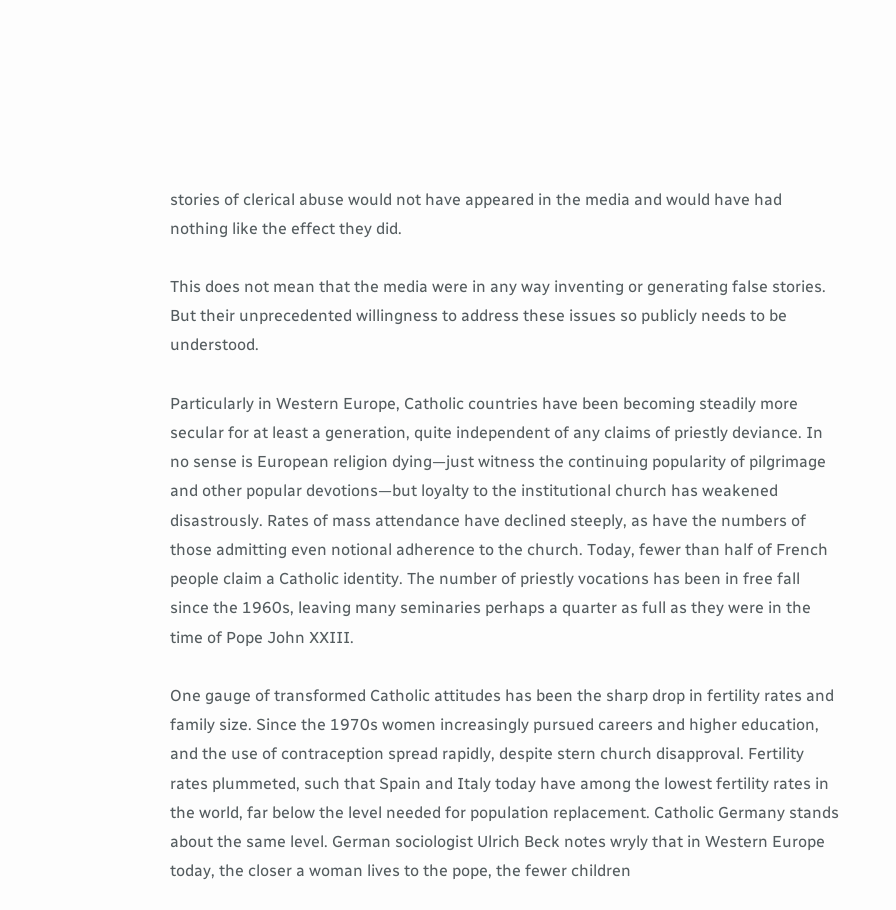stories of clerical abuse would not have appeared in the media and would have had nothing like the effect they did.

This does not mean that the media were in any way inventing or generating false stories. But their unprecedented willingness to address these issues so publicly needs to be understood.

Particularly in Western Europe, Catholic countries have been becoming steadily more secular for at least a generation, quite independent of any claims of priestly deviance. In no sense is European religion dying—just witness the continuing popularity of pilgrimage and other popular devotions—but loyalty to the institutional church has weakened disastrously. Rates of mass attendance have declined steeply, as have the numbers of those admitting even notional adherence to the church. Today, fewer than half of French people claim a Catholic identity. The number of priestly vocations has been in free fall since the 1960s, leaving many seminaries perhaps a quarter as full as they were in the time of Pope John XXIII.

One gauge of transformed Catholic attitudes has been the sharp drop in fertility rates and family size. Since the 1970s women increasingly pursued careers and higher education, and the use of contraception spread rapidly, despite stern church disapproval. Fertility rates plummeted, such that Spain and Italy today have among the lowest fertility rates in the world, far below the level needed for population replacement. Catholic Germany stands about the same level. German sociologist Ulrich Beck notes wryly that in Western Europe today, the closer a woman lives to the pope, the fewer children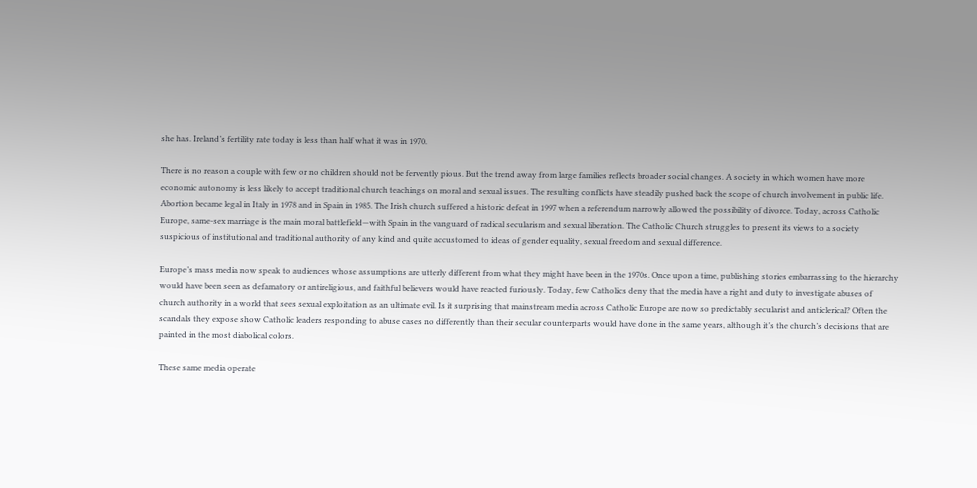she has. Ireland’s fertility rate today is less than half what it was in 1970.

There is no reason a couple with few or no children should not be fervently pious. But the trend away from large families reflects broader social changes. A society in which women have more economic autonomy is less likely to accept traditional church teachings on moral and sexual issues. The resulting conflicts have steadily pushed back the scope of church involvement in public life. Abortion became legal in Italy in 1978 and in Spain in 1985. The Irish church suffered a historic defeat in 1997 when a referendum narrowly allowed the possibility of divorce. Today, across Catholic Europe, same-sex marriage is the main moral battlefield—with Spain in the vanguard of radical secularism and sexual liberation. The Catholic Church struggles to present its views to a society suspicious of institutional and traditional authority of any kind and quite accustomed to ideas of gender equality, sexual freedom and sexual difference.

Europe’s mass media now speak to audiences whose assumptions are utterly different from what they might have been in the 1970s. Once upon a time, publishing stories embarrassing to the hierarchy would have been seen as defamatory or antireligious, and faithful believers would have reacted furiously. Today, few Catholics deny that the media have a right and duty to investigate abuses of church authority in a world that sees sexual exploitation as an ultimate evil. Is it surprising that mainstream media across Catholic Europe are now so predictably secularist and anticlerical? Often the scandals they expose show Catholic leaders responding to abuse cases no differently than their secular counterparts would have done in the same years, although it’s the church’s decisions that are painted in the most diabolical colors.

These same media operate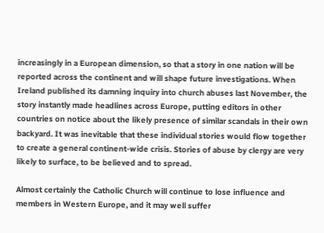increasingly in a European dimension, so that a story in one nation will be reported across the continent and will shape future investigations. When Ireland published its damning inquiry into church abuses last November, the story instantly made headlines across Europe, putting editors in other countries on notice about the likely presence of similar scandals in their own backyard. It was inevitable that these individual stories would flow together to create a general continent-wide crisis. Stories of abuse by clergy are very likely to surface, to be believed and to spread.

Almost certainly the Catholic Church will continue to lose influence and members in Western Europe, and it may well suffer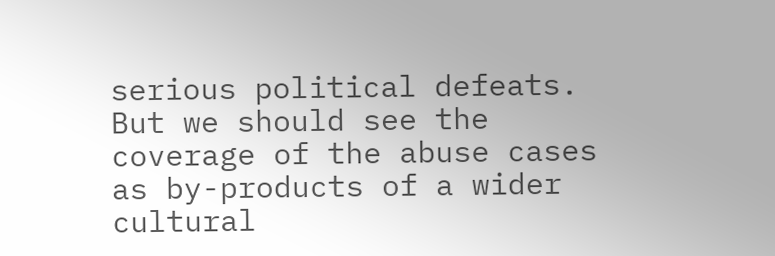serious political defeats. But we should see the coverage of the abuse cases as by-products of a wider cultural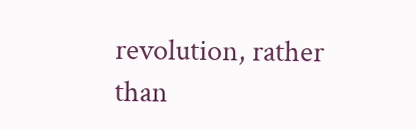revolution, rather than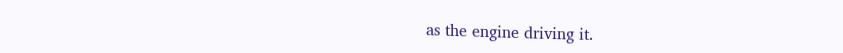as the engine driving it.